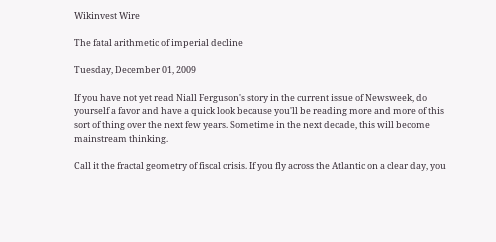Wikinvest Wire

The fatal arithmetic of imperial decline

Tuesday, December 01, 2009

If you have not yet read Niall Ferguson's story in the current issue of Newsweek, do yourself a favor and have a quick look because you'll be reading more and more of this sort of thing over the next few years. Sometime in the next decade, this will become mainstream thinking.

Call it the fractal geometry of fiscal crisis. If you fly across the Atlantic on a clear day, you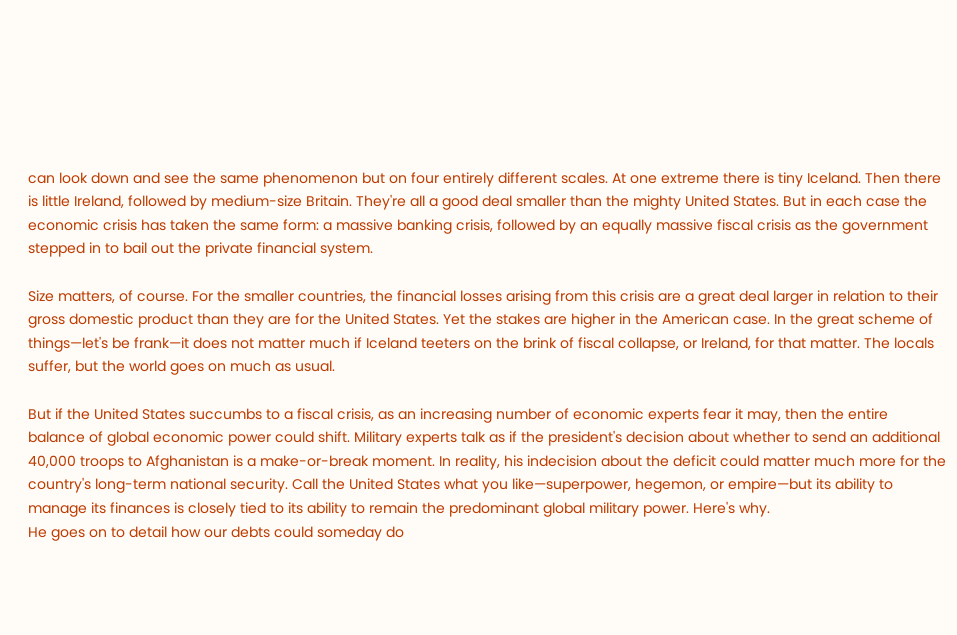can look down and see the same phenomenon but on four entirely different scales. At one extreme there is tiny Iceland. Then there is little Ireland, followed by medium-size Britain. They're all a good deal smaller than the mighty United States. But in each case the economic crisis has taken the same form: a massive banking crisis, followed by an equally massive fiscal crisis as the government stepped in to bail out the private financial system.

Size matters, of course. For the smaller countries, the financial losses arising from this crisis are a great deal larger in relation to their gross domestic product than they are for the United States. Yet the stakes are higher in the American case. In the great scheme of things—let's be frank—it does not matter much if Iceland teeters on the brink of fiscal collapse, or Ireland, for that matter. The locals suffer, but the world goes on much as usual.

But if the United States succumbs to a fiscal crisis, as an increasing number of economic experts fear it may, then the entire balance of global economic power could shift. Military experts talk as if the president's decision about whether to send an additional 40,000 troops to Afghanistan is a make-or-break moment. In reality, his indecision about the deficit could matter much more for the country's long-term national security. Call the United States what you like—superpower, hegemon, or empire—but its ability to manage its finances is closely tied to its ability to remain the predominant global military power. Here's why.
He goes on to detail how our debts could someday do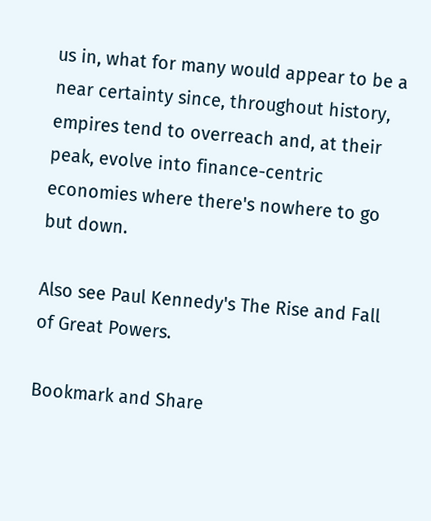us in, what for many would appear to be a near certainty since, throughout history, empires tend to overreach and, at their peak, evolve into finance-centric economies where there's nowhere to go but down.

Also see Paul Kennedy's The Rise and Fall of Great Powers.

Bookmark and Share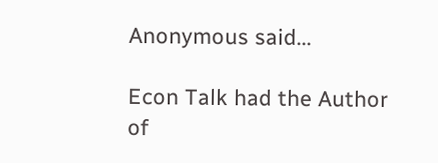Anonymous said...

Econ Talk had the Author of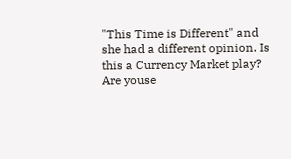"This Time is Different" and she had a different opinion. Is this a Currency Market play? Are youse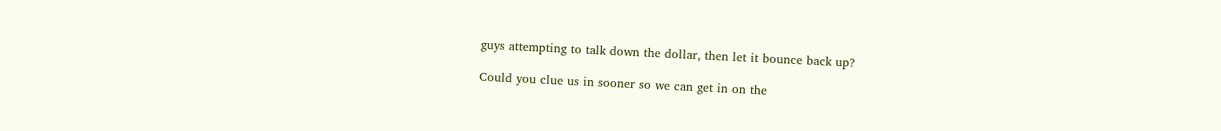guys attempting to talk down the dollar, then let it bounce back up?

Could you clue us in sooner so we can get in on the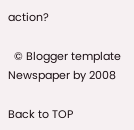action?

  © Blogger template Newspaper by 2008

Back to TOP